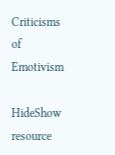Criticisms of Emotivism

HideShow resource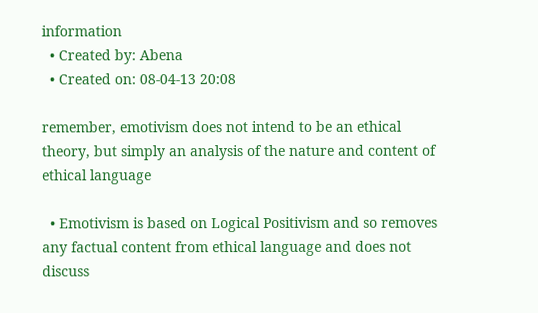information
  • Created by: Abena
  • Created on: 08-04-13 20:08

remember, emotivism does not intend to be an ethical theory, but simply an analysis of the nature and content of ethical language

  • Emotivism is based on Logical Positivism and so removes any factual content from ethical language and does not discuss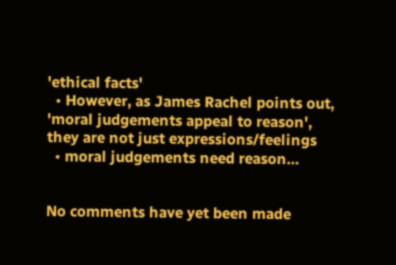'ethical facts'
  • However, as James Rachel points out, 'moral judgements appeal to reason', they are not just expressions/feelings
  • moral judgements need reason…


No comments have yet been made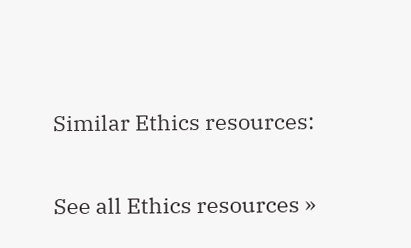Similar Ethics resources:

See all Ethics resources »